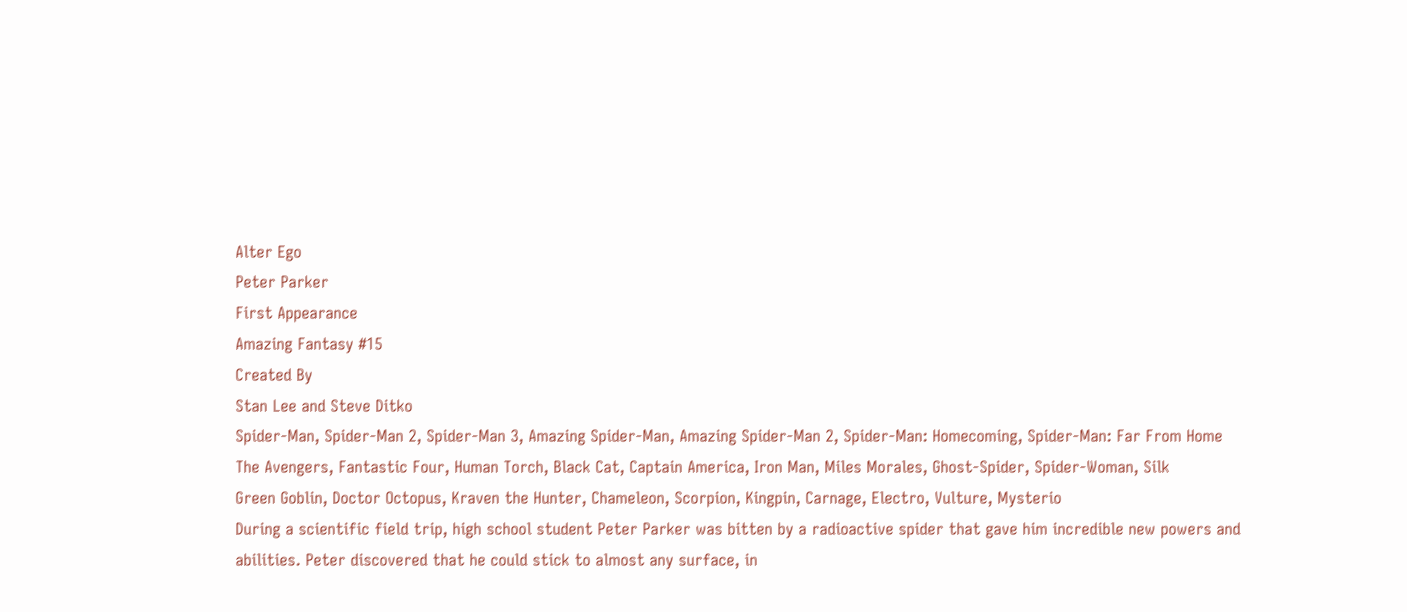Alter Ego
Peter Parker
First Appearance
Amazing Fantasy #15
Created By
Stan Lee and Steve Ditko
Spider-Man, Spider-Man 2, Spider-Man 3, Amazing Spider-Man, Amazing Spider-Man 2, Spider-Man: Homecoming, Spider-Man: Far From Home
The Avengers, Fantastic Four, Human Torch, Black Cat, Captain America, Iron Man, Miles Morales, Ghost-Spider, Spider-Woman, Silk
Green Goblin, Doctor Octopus, Kraven the Hunter, Chameleon, Scorpion, Kingpin, Carnage, Electro, Vulture, Mysterio
During a scientific field trip, high school student Peter Parker was bitten by a radioactive spider that gave him incredible new powers and abilities. Peter discovered that he could stick to almost any surface, in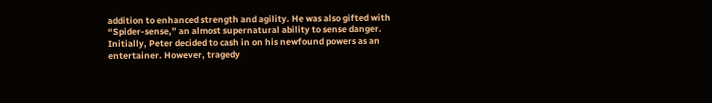addition to enhanced strength and agility. He was also gifted with “Spider-sense,” an almost supernatural ability to sense danger. Initially, Peter decided to cash in on his newfound powers as an entertainer. However, tragedy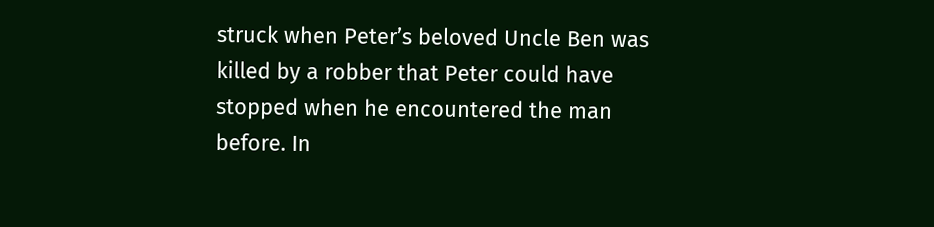struck when Peter’s beloved Uncle Ben was killed by a robber that Peter could have stopped when he encountered the man before. In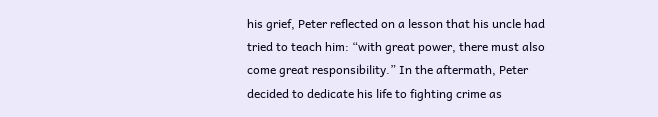his grief, Peter reflected on a lesson that his uncle had tried to teach him: “with great power, there must also come great responsibility.” In the aftermath, Peter decided to dedicate his life to fighting crime as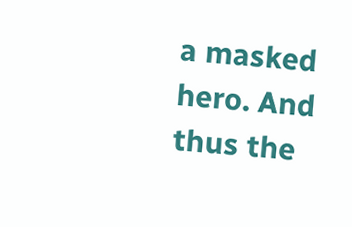a masked hero. And thus the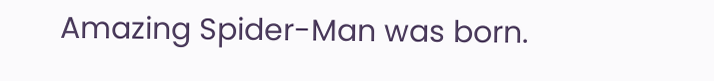Amazing Spider-Man was born.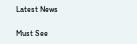Latest News

Must See